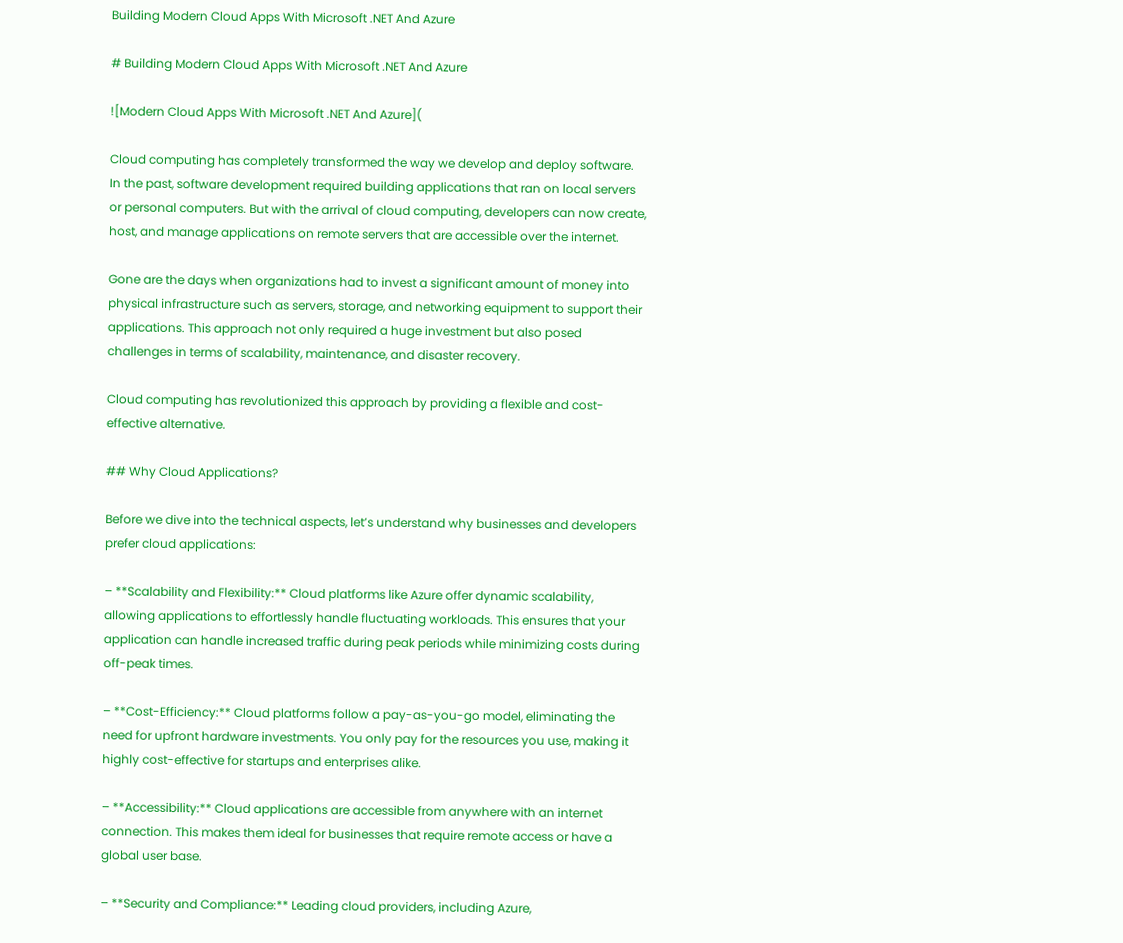Building Modern Cloud Apps With Microsoft .NET And Azure

# Building Modern Cloud Apps With Microsoft .NET And Azure

![Modern Cloud Apps With Microsoft .NET And Azure](

Cloud computing has completely transformed the way we develop and deploy software. In the past, software development required building applications that ran on local servers or personal computers. But with the arrival of cloud computing, developers can now create, host, and manage applications on remote servers that are accessible over the internet.

Gone are the days when organizations had to invest a significant amount of money into physical infrastructure such as servers, storage, and networking equipment to support their applications. This approach not only required a huge investment but also posed challenges in terms of scalability, maintenance, and disaster recovery.

Cloud computing has revolutionized this approach by providing a flexible and cost-effective alternative.

## Why Cloud Applications?

Before we dive into the technical aspects, let’s understand why businesses and developers prefer cloud applications:

– **Scalability and Flexibility:** Cloud platforms like Azure offer dynamic scalability, allowing applications to effortlessly handle fluctuating workloads. This ensures that your application can handle increased traffic during peak periods while minimizing costs during off-peak times.

– **Cost-Efficiency:** Cloud platforms follow a pay-as-you-go model, eliminating the need for upfront hardware investments. You only pay for the resources you use, making it highly cost-effective for startups and enterprises alike.

– **Accessibility:** Cloud applications are accessible from anywhere with an internet connection. This makes them ideal for businesses that require remote access or have a global user base.

– **Security and Compliance:** Leading cloud providers, including Azure,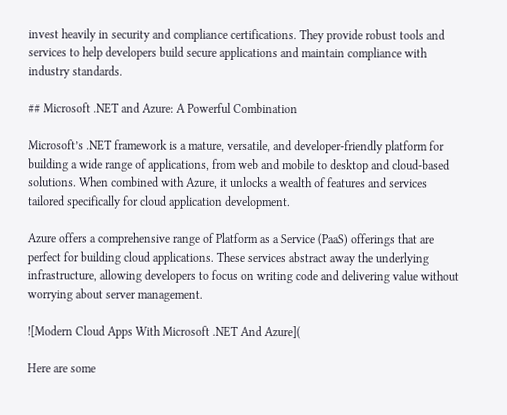invest heavily in security and compliance certifications. They provide robust tools and services to help developers build secure applications and maintain compliance with industry standards.

## Microsoft .NET and Azure: A Powerful Combination

Microsoft’s .NET framework is a mature, versatile, and developer-friendly platform for building a wide range of applications, from web and mobile to desktop and cloud-based solutions. When combined with Azure, it unlocks a wealth of features and services tailored specifically for cloud application development.

Azure offers a comprehensive range of Platform as a Service (PaaS) offerings that are perfect for building cloud applications. These services abstract away the underlying infrastructure, allowing developers to focus on writing code and delivering value without worrying about server management.

![Modern Cloud Apps With Microsoft .NET And Azure](

Here are some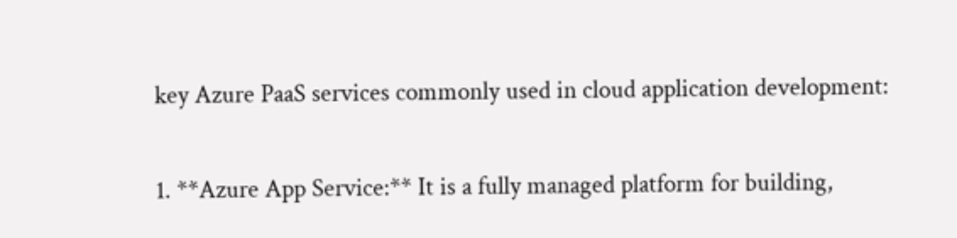key Azure PaaS services commonly used in cloud application development:

1. **Azure App Service:** It is a fully managed platform for building,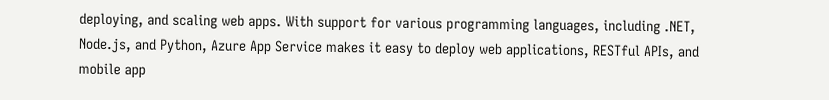deploying, and scaling web apps. With support for various programming languages, including .NET, Node.js, and Python, Azure App Service makes it easy to deploy web applications, RESTful APIs, and mobile app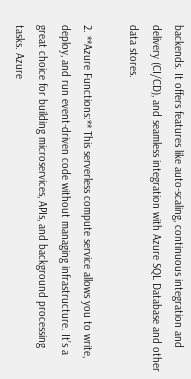backends. It offers features like auto-scaling, continuous integration and delivery (CI/CD), and seamless integration with Azure SQL Database and other data stores.

2. **Azure Functions:** This serverless compute service allows you to write, deploy, and run event-driven code without managing infrastructure. It’s a great choice for building microservices, APIs, and background processing tasks. Azure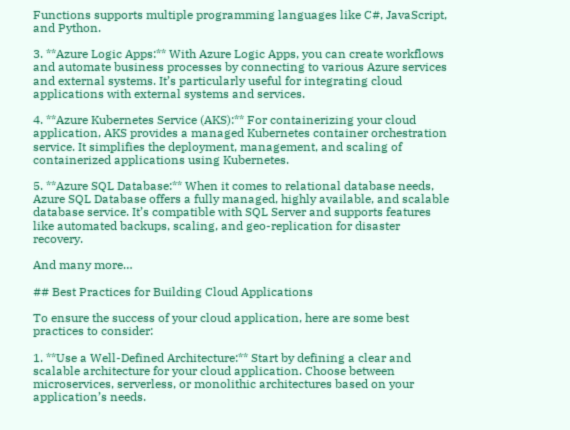Functions supports multiple programming languages like C#, JavaScript, and Python.

3. **Azure Logic Apps:** With Azure Logic Apps, you can create workflows and automate business processes by connecting to various Azure services and external systems. It’s particularly useful for integrating cloud applications with external systems and services.

4. **Azure Kubernetes Service (AKS):** For containerizing your cloud application, AKS provides a managed Kubernetes container orchestration service. It simplifies the deployment, management, and scaling of containerized applications using Kubernetes.

5. **Azure SQL Database:** When it comes to relational database needs, Azure SQL Database offers a fully managed, highly available, and scalable database service. It’s compatible with SQL Server and supports features like automated backups, scaling, and geo-replication for disaster recovery.

And many more…

## Best Practices for Building Cloud Applications

To ensure the success of your cloud application, here are some best practices to consider:

1. **Use a Well-Defined Architecture:** Start by defining a clear and scalable architecture for your cloud application. Choose between microservices, serverless, or monolithic architectures based on your application’s needs.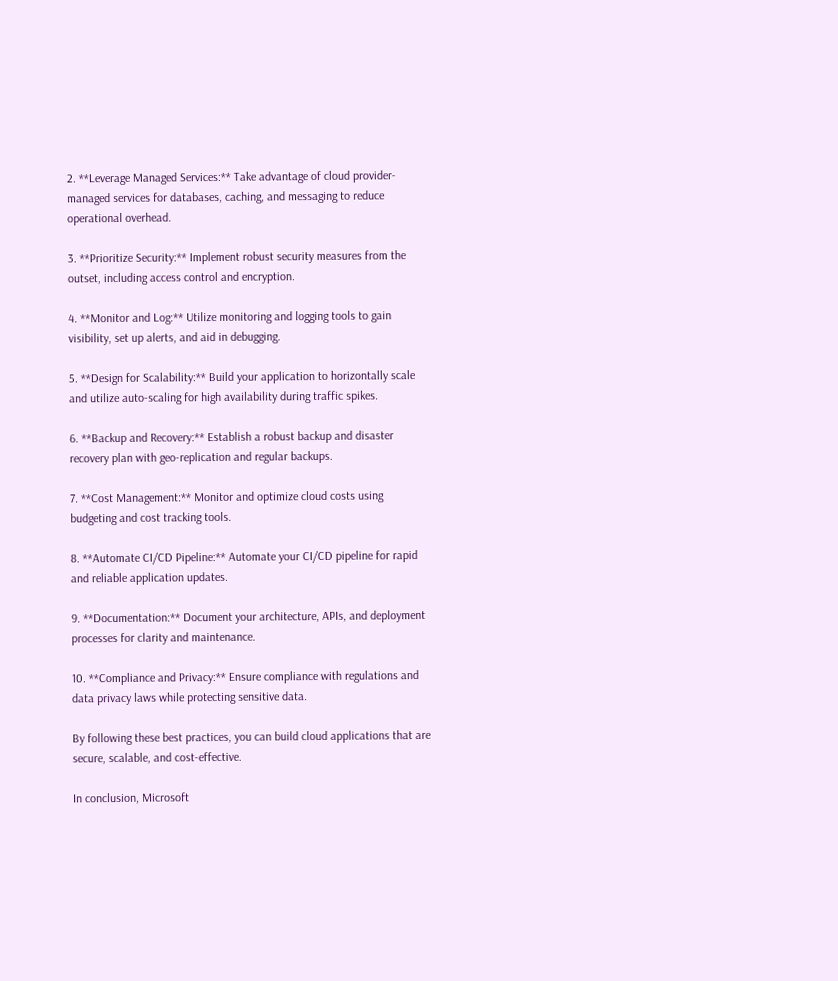2. **Leverage Managed Services:** Take advantage of cloud provider-managed services for databases, caching, and messaging to reduce operational overhead.

3. **Prioritize Security:** Implement robust security measures from the outset, including access control and encryption.

4. **Monitor and Log:** Utilize monitoring and logging tools to gain visibility, set up alerts, and aid in debugging.

5. **Design for Scalability:** Build your application to horizontally scale and utilize auto-scaling for high availability during traffic spikes.

6. **Backup and Recovery:** Establish a robust backup and disaster recovery plan with geo-replication and regular backups.

7. **Cost Management:** Monitor and optimize cloud costs using budgeting and cost tracking tools.

8. **Automate CI/CD Pipeline:** Automate your CI/CD pipeline for rapid and reliable application updates.

9. **Documentation:** Document your architecture, APIs, and deployment processes for clarity and maintenance.

10. **Compliance and Privacy:** Ensure compliance with regulations and data privacy laws while protecting sensitive data.

By following these best practices, you can build cloud applications that are secure, scalable, and cost-effective.

In conclusion, Microsoft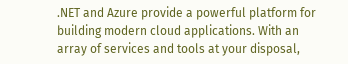.NET and Azure provide a powerful platform for building modern cloud applications. With an array of services and tools at your disposal,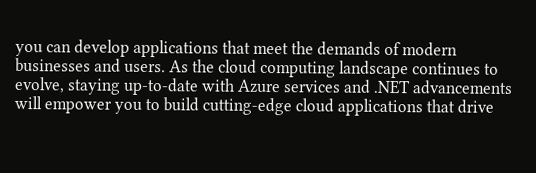you can develop applications that meet the demands of modern businesses and users. As the cloud computing landscape continues to evolve, staying up-to-date with Azure services and .NET advancements will empower you to build cutting-edge cloud applications that drive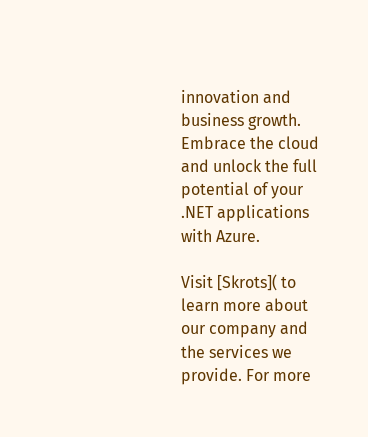innovation and business growth. Embrace the cloud and unlock the full potential of your .NET applications with Azure.

Visit [Skrots]( to learn more about our company and the services we provide. For more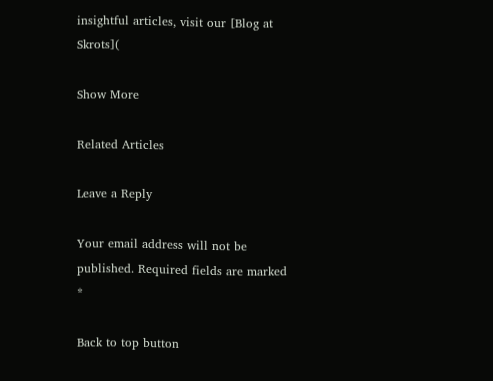insightful articles, visit our [Blog at Skrots](

Show More

Related Articles

Leave a Reply

Your email address will not be published. Required fields are marked *

Back to top button